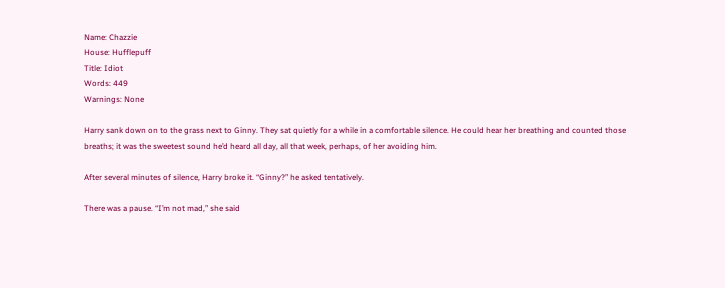Name: Chazzie
House: Hufflepuff
Title: Idiot
Words: 449
Warnings: None

Harry sank down on to the grass next to Ginny. They sat quietly for a while in a comfortable silence. He could hear her breathing and counted those breaths; it was the sweetest sound he’d heard all day, all that week, perhaps, of her avoiding him.

After several minutes of silence, Harry broke it. “Ginny?” he asked tentatively.

There was a pause. “I’m not mad,” she said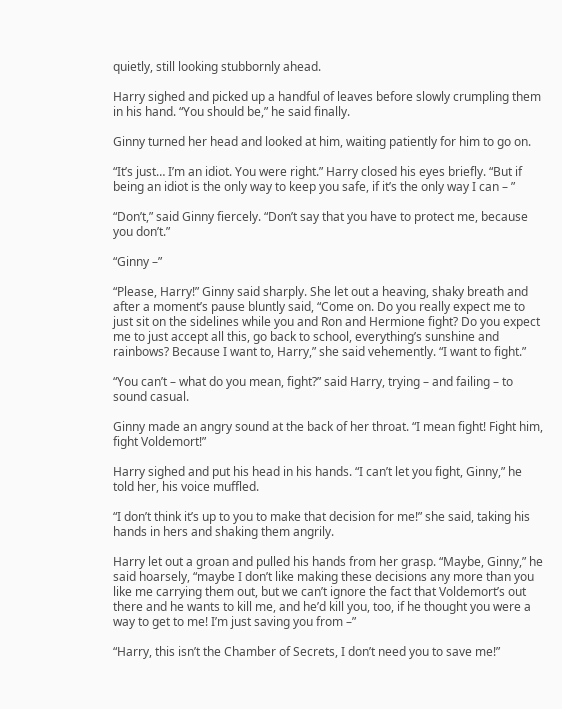quietly, still looking stubbornly ahead.

Harry sighed and picked up a handful of leaves before slowly crumpling them in his hand. “You should be,” he said finally.

Ginny turned her head and looked at him, waiting patiently for him to go on.

“It’s just… I’m an idiot. You were right.” Harry closed his eyes briefly. “But if being an idiot is the only way to keep you safe, if it’s the only way I can – ”

“Don’t,” said Ginny fiercely. “Don’t say that you have to protect me, because you don’t.”

“Ginny –”

“Please, Harry!” Ginny said sharply. She let out a heaving, shaky breath and after a moment’s pause bluntly said, “Come on. Do you really expect me to just sit on the sidelines while you and Ron and Hermione fight? Do you expect me to just accept all this, go back to school, everything’s sunshine and rainbows? Because I want to, Harry,” she said vehemently. “I want to fight.”

“You can’t – what do you mean, fight?” said Harry, trying – and failing – to sound casual.

Ginny made an angry sound at the back of her throat. “I mean fight! Fight him, fight Voldemort!”

Harry sighed and put his head in his hands. “I can’t let you fight, Ginny,” he told her, his voice muffled.

“I don’t think it’s up to you to make that decision for me!” she said, taking his hands in hers and shaking them angrily.

Harry let out a groan and pulled his hands from her grasp. “Maybe, Ginny,” he said hoarsely, “maybe I don’t like making these decisions any more than you like me carrying them out, but we can’t ignore the fact that Voldemort’s out there and he wants to kill me, and he’d kill you, too, if he thought you were a way to get to me! I’m just saving you from –”

“Harry, this isn’t the Chamber of Secrets, I don’t need you to save me!”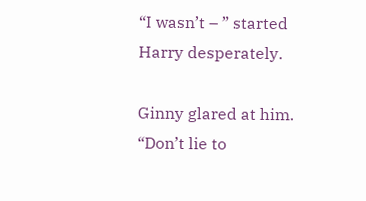“I wasn’t – ” started Harry desperately.

Ginny glared at him. “Don’t lie to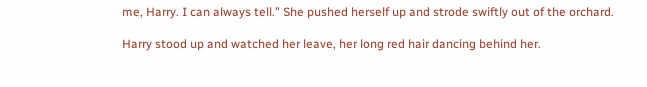me, Harry. I can always tell.” She pushed herself up and strode swiftly out of the orchard.

Harry stood up and watched her leave, her long red hair dancing behind her.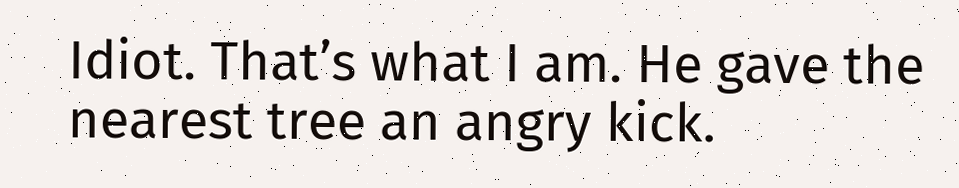Idiot. That’s what I am. He gave the nearest tree an angry kick.